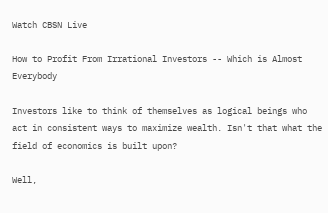Watch CBSN Live

How to Profit From Irrational Investors -- Which is Almost Everybody

Investors like to think of themselves as logical beings who act in consistent ways to maximize wealth. Isn't that what the field of economics is built upon?

Well,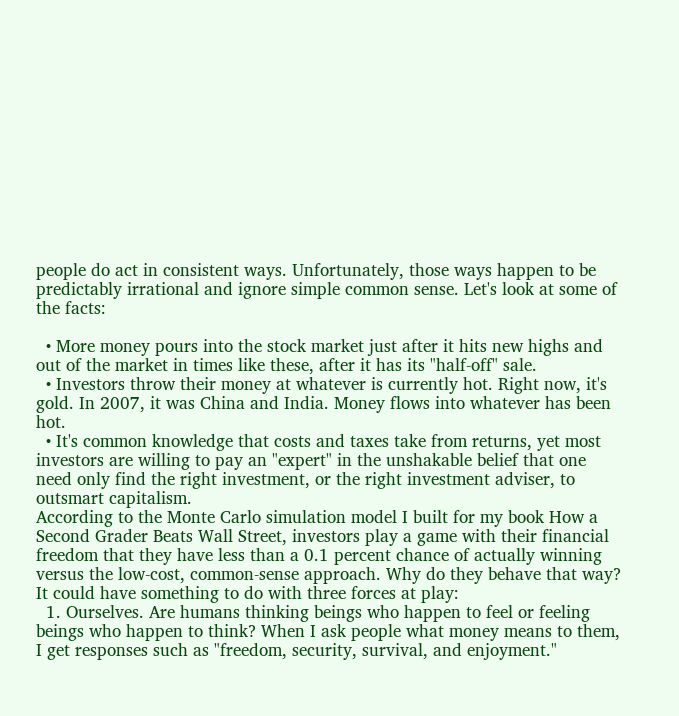people do act in consistent ways. Unfortunately, those ways happen to be predictably irrational and ignore simple common sense. Let's look at some of the facts:

  • More money pours into the stock market just after it hits new highs and out of the market in times like these, after it has its "half-off" sale.
  • Investors throw their money at whatever is currently hot. Right now, it's gold. In 2007, it was China and India. Money flows into whatever has been hot.
  • It's common knowledge that costs and taxes take from returns, yet most investors are willing to pay an "expert" in the unshakable belief that one need only find the right investment, or the right investment adviser, to outsmart capitalism.
According to the Monte Carlo simulation model I built for my book How a Second Grader Beats Wall Street, investors play a game with their financial freedom that they have less than a 0.1 percent chance of actually winning versus the low-cost, common-sense approach. Why do they behave that way? It could have something to do with three forces at play:
  1. Ourselves. Are humans thinking beings who happen to feel or feeling beings who happen to think? When I ask people what money means to them, I get responses such as "freedom, security, survival, and enjoyment."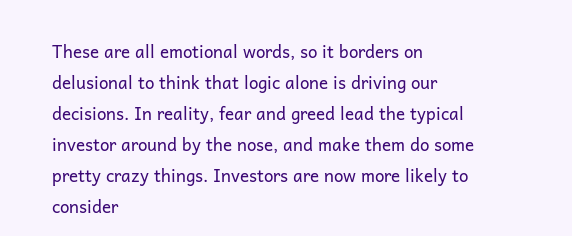These are all emotional words, so it borders on delusional to think that logic alone is driving our decisions. In reality, fear and greed lead the typical investor around by the nose, and make them do some pretty crazy things. Investors are now more likely to consider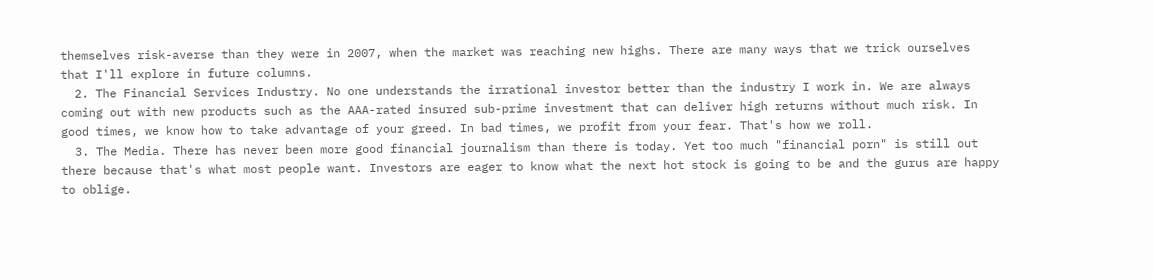themselves risk-averse than they were in 2007, when the market was reaching new highs. There are many ways that we trick ourselves that I'll explore in future columns.
  2. The Financial Services Industry. No one understands the irrational investor better than the industry I work in. We are always coming out with new products such as the AAA-rated insured sub-prime investment that can deliver high returns without much risk. In good times, we know how to take advantage of your greed. In bad times, we profit from your fear. That's how we roll.
  3. The Media. There has never been more good financial journalism than there is today. Yet too much "financial porn" is still out there because that's what most people want. Investors are eager to know what the next hot stock is going to be and the gurus are happy to oblige.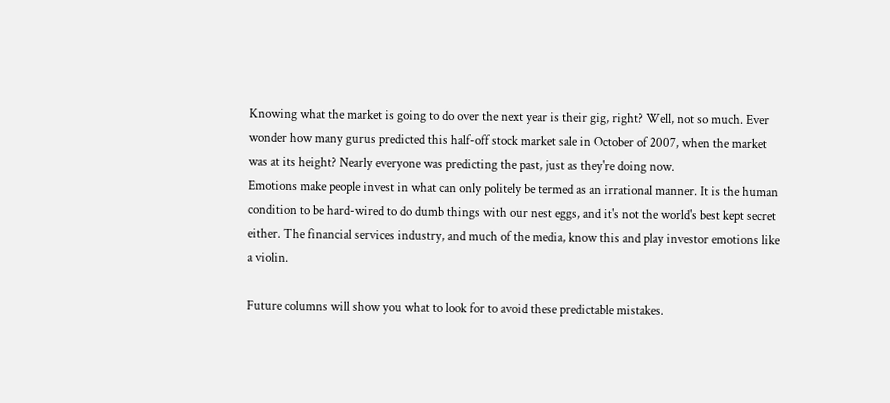Knowing what the market is going to do over the next year is their gig, right? Well, not so much. Ever wonder how many gurus predicted this half-off stock market sale in October of 2007, when the market was at its height? Nearly everyone was predicting the past, just as they're doing now.
Emotions make people invest in what can only politely be termed as an irrational manner. It is the human condition to be hard-wired to do dumb things with our nest eggs, and it's not the world's best kept secret either. The financial services industry, and much of the media, know this and play investor emotions like a violin.

Future columns will show you what to look for to avoid these predictable mistakes.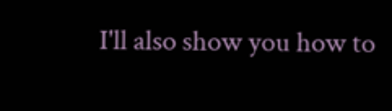I'll also show you how to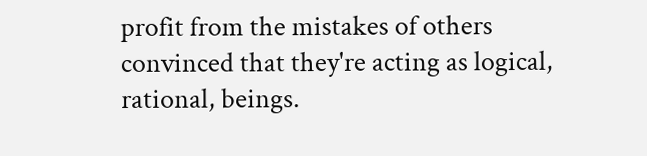profit from the mistakes of others convinced that they're acting as logical, rational, beings.